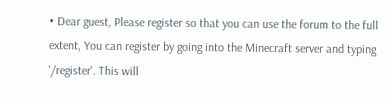• Dear guest, Please register so that you can use the forum to the full extent, You can register by going into the Minecraft server and typing '/register'. This will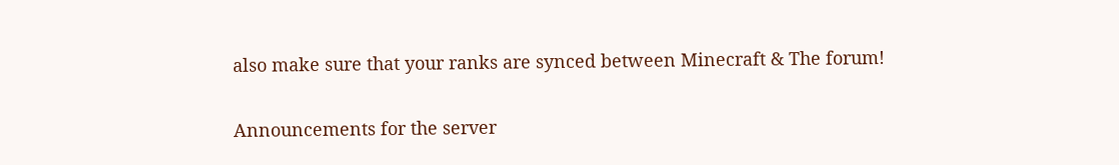also make sure that your ranks are synced between Minecraft & The forum!


Announcements for the server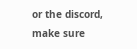or the discord, make sure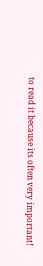to read it because its often very important!